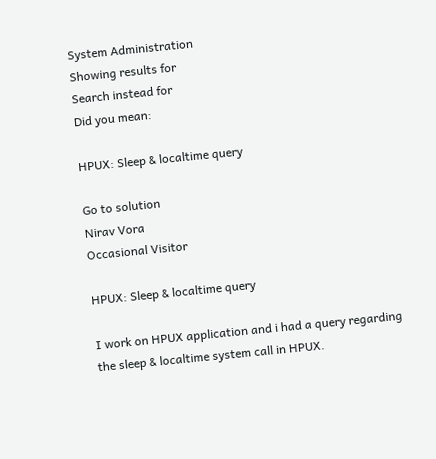System Administration
Showing results for
Search instead for
Did you mean:

HPUX: Sleep & localtime query

Go to solution
Nirav Vora
Occasional Visitor

HPUX: Sleep & localtime query

I work on HPUX application and i had a query regarding the sleep & localtime system call in HPUX.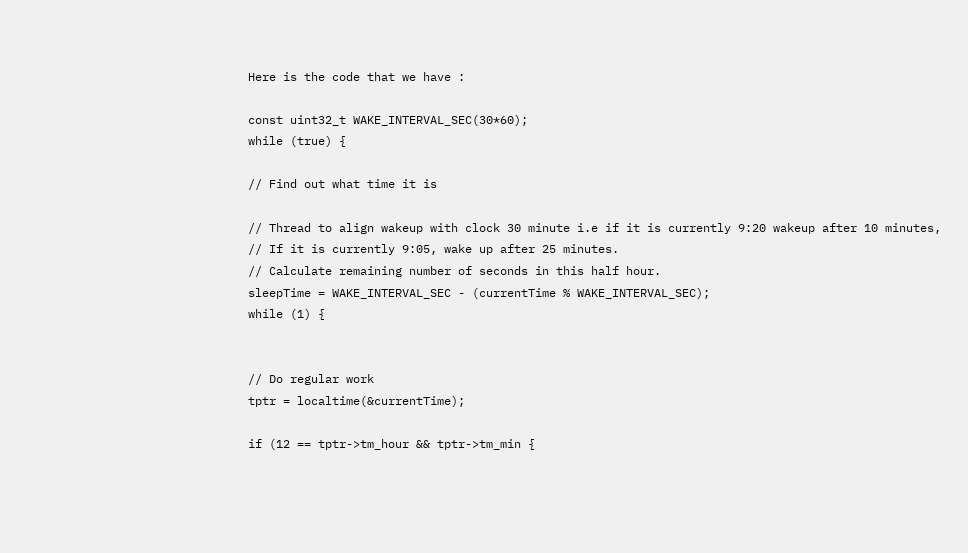Here is the code that we have :

const uint32_t WAKE_INTERVAL_SEC(30*60);
while (true) {

// Find out what time it is

// Thread to align wakeup with clock 30 minute i.e if it is currently 9:20 wakeup after 10 minutes,
// If it is currently 9:05, wake up after 25 minutes.
// Calculate remaining number of seconds in this half hour.
sleepTime = WAKE_INTERVAL_SEC - (currentTime % WAKE_INTERVAL_SEC);
while (1) {


// Do regular work
tptr = localtime(&currentTime);

if (12 == tptr->tm_hour && tptr->tm_min {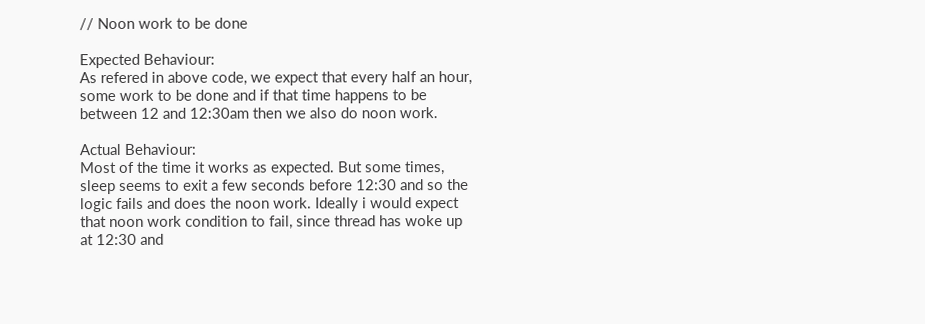// Noon work to be done

Expected Behaviour:
As refered in above code, we expect that every half an hour, some work to be done and if that time happens to be between 12 and 12:30am then we also do noon work.

Actual Behaviour:
Most of the time it works as expected. But some times, sleep seems to exit a few seconds before 12:30 and so the logic fails and does the noon work. Ideally i would expect that noon work condition to fail, since thread has woke up at 12:30 and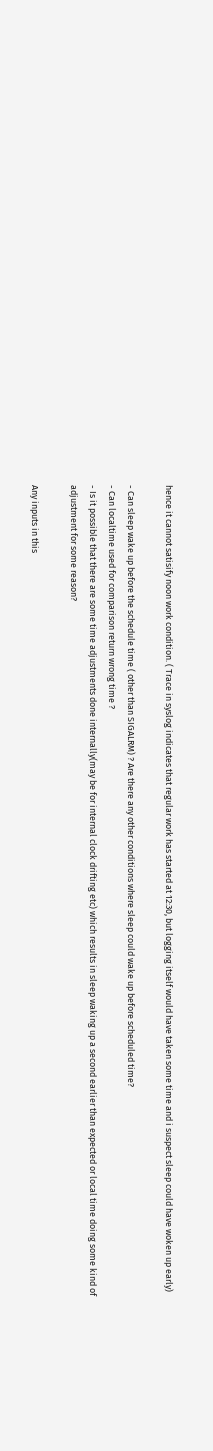hence it cannot satisify noon work condition. ( Trace in syslog indicates that regular work has started at 12:30, but logging itself would have taken some time and i suspect sleep could have woken up early)

- Can sleep wake up before the schedule time ( other than SIGALRM) ? Are there any other conditions where sleep could wake up before scheduled time?
- Can localtime used for comparison return wrong time ?
- Is it possible that there are some time adjustments done internally(may be for internal clock drifting etc) which results in sleep waking up a second earlier than expected or local time doing some kind of adjustment for some reason?

Any inputs in this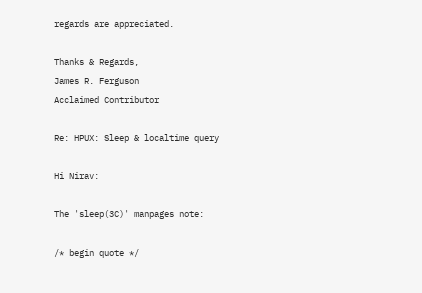regards are appreciated.

Thanks & Regards,
James R. Ferguson
Acclaimed Contributor

Re: HPUX: Sleep & localtime query

Hi Nirav:

The 'sleep(3C)' manpages note:

/* begin quote */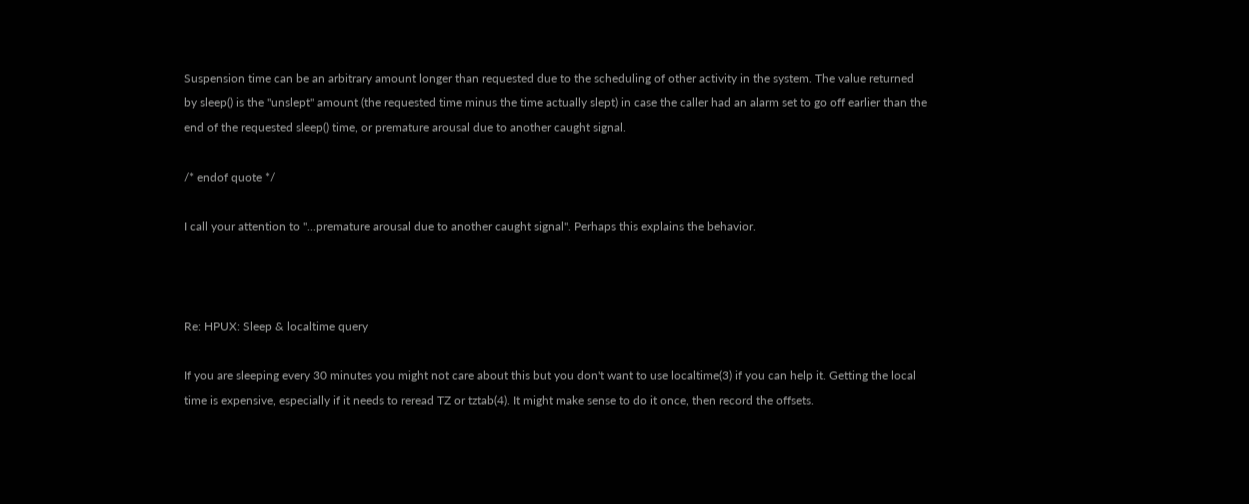Suspension time can be an arbitrary amount longer than requested due to the scheduling of other activity in the system. The value returned by sleep() is the "unslept" amount (the requested time minus the time actually slept) in case the caller had an alarm set to go off earlier than the end of the requested sleep() time, or premature arousal due to another caught signal.

/* endof quote */

I call your attention to "...premature arousal due to another caught signal". Perhaps this explains the behavior.



Re: HPUX: Sleep & localtime query

If you are sleeping every 30 minutes you might not care about this but you don't want to use localtime(3) if you can help it. Getting the local time is expensive, especially if it needs to reread TZ or tztab(4). It might make sense to do it once, then record the offsets.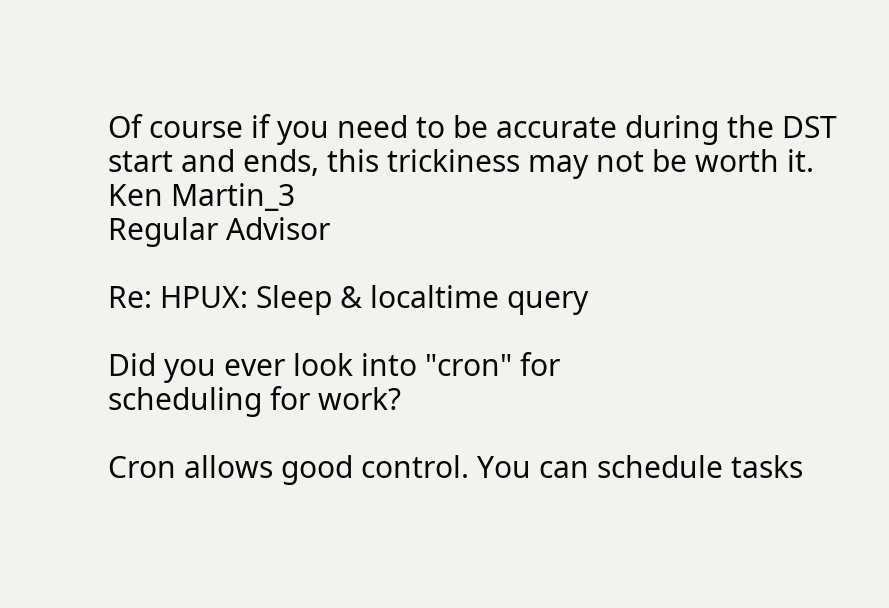Of course if you need to be accurate during the DST start and ends, this trickiness may not be worth it.
Ken Martin_3
Regular Advisor

Re: HPUX: Sleep & localtime query

Did you ever look into "cron" for
scheduling for work?

Cron allows good control. You can schedule tasks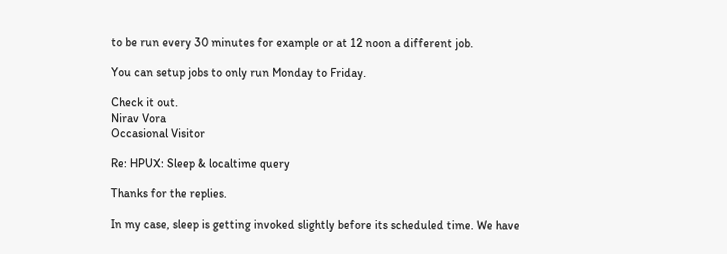to be run every 30 minutes for example or at 12 noon a different job.

You can setup jobs to only run Monday to Friday.

Check it out.
Nirav Vora
Occasional Visitor

Re: HPUX: Sleep & localtime query

Thanks for the replies.

In my case, sleep is getting invoked slightly before its scheduled time. We have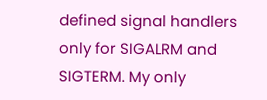defined signal handlers only for SIGALRM and SIGTERM. My only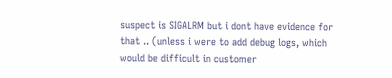suspect is SIGALRM but i dont have evidence for that .. (unless i were to add debug logs, which would be difficult in customer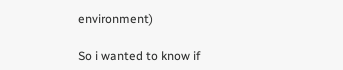environment)

So i wanted to know if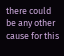there could be any other cause for this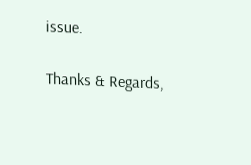issue.

Thanks & Regards,